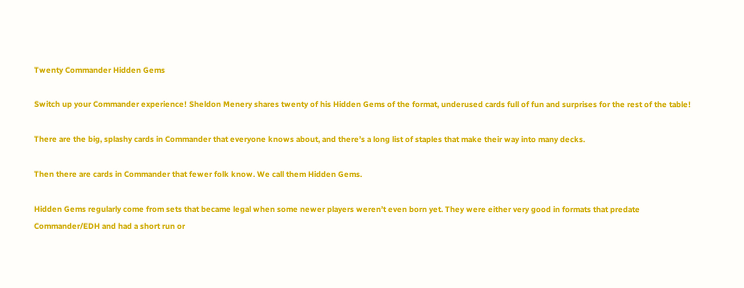Twenty Commander Hidden Gems

Switch up your Commander experience! Sheldon Menery shares twenty of his Hidden Gems of the format, underused cards full of fun and surprises for the rest of the table!

There are the big, splashy cards in Commander that everyone knows about, and there’s a long list of staples that make their way into many decks.

Then there are cards in Commander that fewer folk know. We call them Hidden Gems.

Hidden Gems regularly come from sets that became legal when some newer players weren’t even born yet. They were either very good in formats that predate Commander/EDH and had a short run or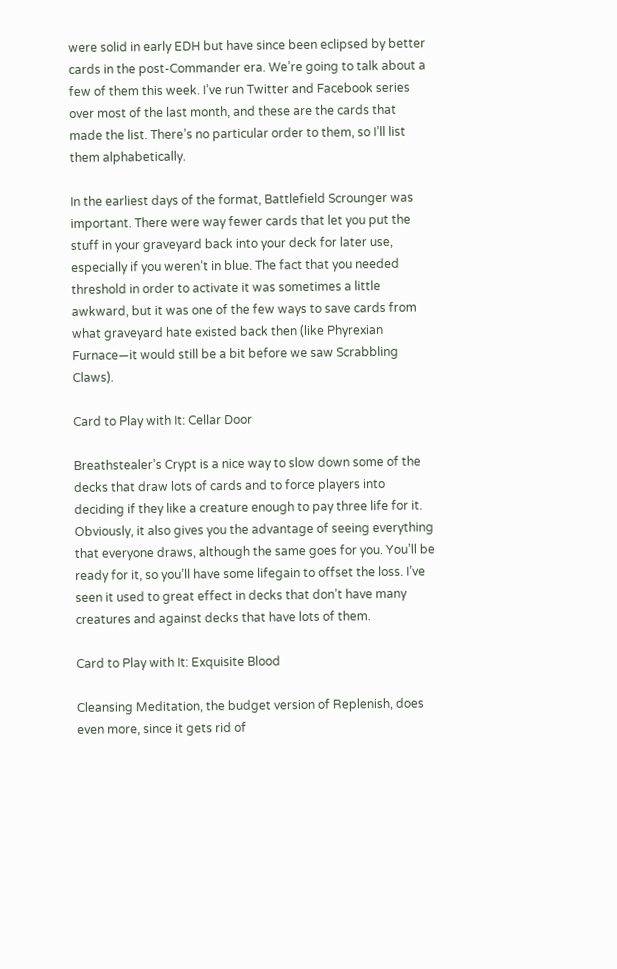were solid in early EDH but have since been eclipsed by better cards in the post-Commander era. We’re going to talk about a few of them this week. I’ve run Twitter and Facebook series over most of the last month, and these are the cards that made the list. There’s no particular order to them, so I’ll list them alphabetically.

In the earliest days of the format, Battlefield Scrounger was important. There were way fewer cards that let you put the stuff in your graveyard back into your deck for later use, especially if you weren’t in blue. The fact that you needed threshold in order to activate it was sometimes a little awkward, but it was one of the few ways to save cards from what graveyard hate existed back then (like Phyrexian Furnace—it would still be a bit before we saw Scrabbling Claws).

Card to Play with It: Cellar Door

Breathstealer’s Crypt is a nice way to slow down some of the decks that draw lots of cards and to force players into deciding if they like a creature enough to pay three life for it. Obviously, it also gives you the advantage of seeing everything that everyone draws, although the same goes for you. You’ll be ready for it, so you’ll have some lifegain to offset the loss. I’ve seen it used to great effect in decks that don’t have many creatures and against decks that have lots of them.

Card to Play with It: Exquisite Blood

Cleansing Meditation, the budget version of Replenish, does even more, since it gets rid of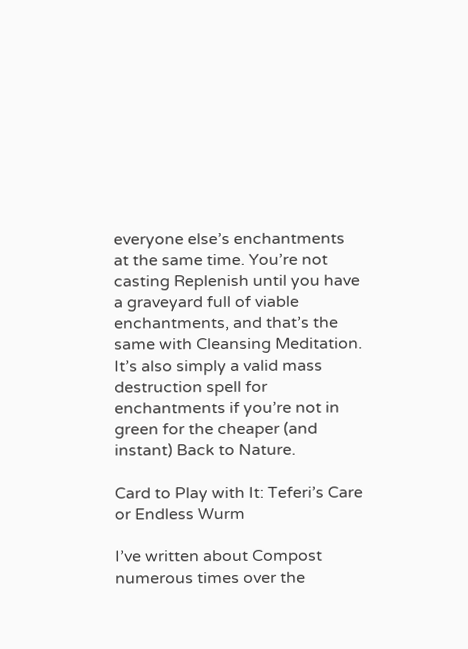everyone else’s enchantments at the same time. You’re not casting Replenish until you have a graveyard full of viable enchantments, and that’s the same with Cleansing Meditation. It’s also simply a valid mass destruction spell for enchantments if you’re not in green for the cheaper (and instant) Back to Nature.

Card to Play with It: Teferi’s Care or Endless Wurm

I’ve written about Compost numerous times over the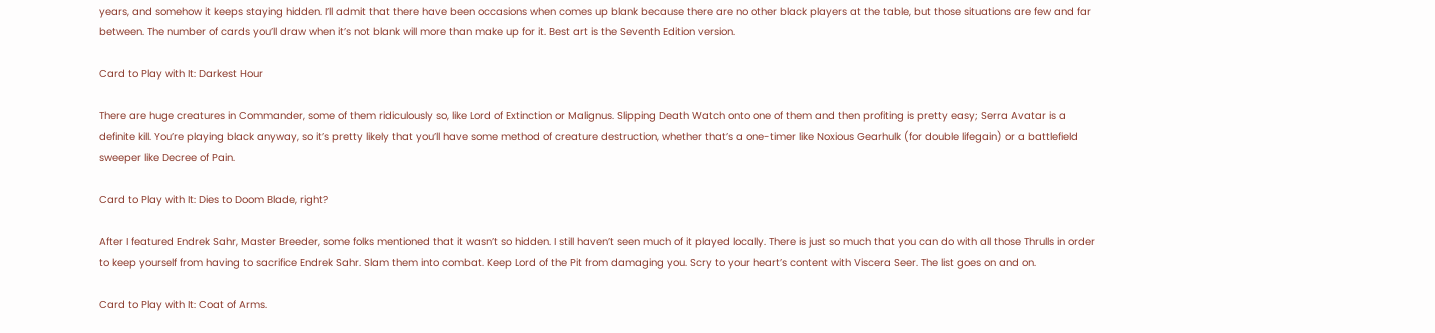years, and somehow it keeps staying hidden. I’ll admit that there have been occasions when comes up blank because there are no other black players at the table, but those situations are few and far between. The number of cards you’ll draw when it’s not blank will more than make up for it. Best art is the Seventh Edition version.

Card to Play with It: Darkest Hour

There are huge creatures in Commander, some of them ridiculously so, like Lord of Extinction or Malignus. Slipping Death Watch onto one of them and then profiting is pretty easy; Serra Avatar is a definite kill. You’re playing black anyway, so it’s pretty likely that you’ll have some method of creature destruction, whether that’s a one-timer like Noxious Gearhulk (for double lifegain) or a battlefield sweeper like Decree of Pain.

Card to Play with It: Dies to Doom Blade, right?

After I featured Endrek Sahr, Master Breeder, some folks mentioned that it wasn’t so hidden. I still haven’t seen much of it played locally. There is just so much that you can do with all those Thrulls in order to keep yourself from having to sacrifice Endrek Sahr. Slam them into combat. Keep Lord of the Pit from damaging you. Scry to your heart’s content with Viscera Seer. The list goes on and on.

Card to Play with It: Coat of Arms.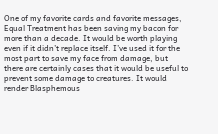One of my favorite cards and favorite messages, Equal Treatment has been saving my bacon for more than a decade. It would be worth playing even if it didn’t replace itself. I’ve used it for the most part to save my face from damage, but there are certainly cases that it would be useful to prevent some damage to creatures. It would render Blasphemous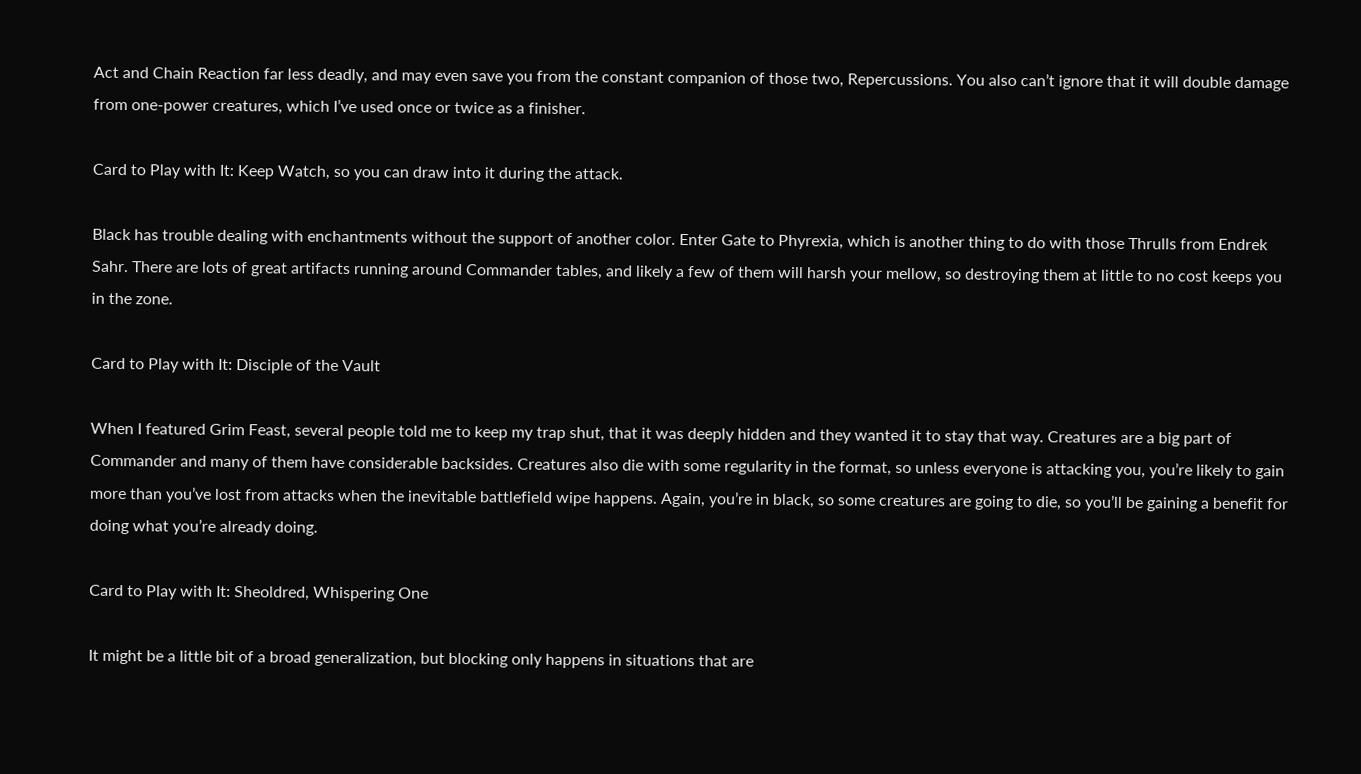Act and Chain Reaction far less deadly, and may even save you from the constant companion of those two, Repercussions. You also can’t ignore that it will double damage from one-power creatures, which I’ve used once or twice as a finisher.

Card to Play with It: Keep Watch, so you can draw into it during the attack.

Black has trouble dealing with enchantments without the support of another color. Enter Gate to Phyrexia, which is another thing to do with those Thrulls from Endrek Sahr. There are lots of great artifacts running around Commander tables, and likely a few of them will harsh your mellow, so destroying them at little to no cost keeps you in the zone.

Card to Play with It: Disciple of the Vault

When I featured Grim Feast, several people told me to keep my trap shut, that it was deeply hidden and they wanted it to stay that way. Creatures are a big part of Commander and many of them have considerable backsides. Creatures also die with some regularity in the format, so unless everyone is attacking you, you’re likely to gain more than you’ve lost from attacks when the inevitable battlefield wipe happens. Again, you’re in black, so some creatures are going to die, so you’ll be gaining a benefit for doing what you’re already doing.

Card to Play with It: Sheoldred, Whispering One

It might be a little bit of a broad generalization, but blocking only happens in situations that are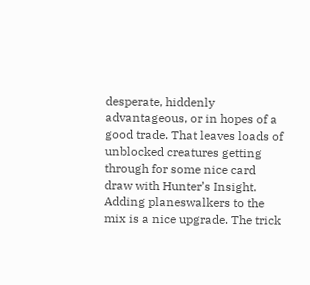desperate, hiddenly advantageous, or in hopes of a good trade. That leaves loads of unblocked creatures getting through for some nice card draw with Hunter’s Insight. Adding planeswalkers to the mix is a nice upgrade. The trick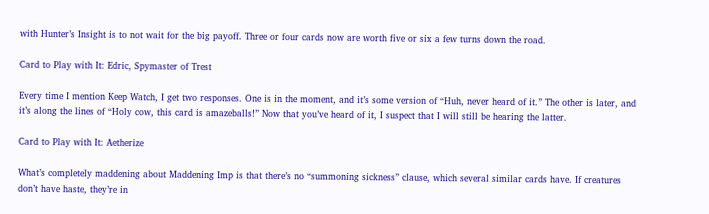with Hunter’s Insight is to not wait for the big payoff. Three or four cards now are worth five or six a few turns down the road.

Card to Play with It: Edric, Spymaster of Trest

Every time I mention Keep Watch, I get two responses. One is in the moment, and it’s some version of “Huh, never heard of it.” The other is later, and it’s along the lines of “Holy cow, this card is amazeballs!” Now that you’ve heard of it, I suspect that I will still be hearing the latter.

Card to Play with It: Aetherize

What’s completely maddening about Maddening Imp is that there’s no “summoning sickness” clause, which several similar cards have. If creatures don’t have haste, they’re in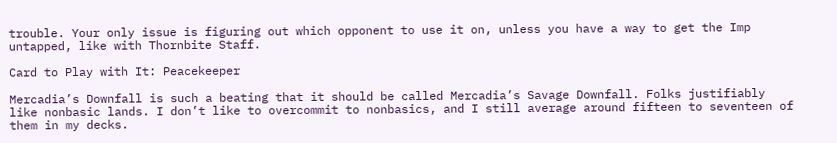trouble. Your only issue is figuring out which opponent to use it on, unless you have a way to get the Imp untapped, like with Thornbite Staff.

Card to Play with It: Peacekeeper

Mercadia’s Downfall is such a beating that it should be called Mercadia’s Savage Downfall. Folks justifiably like nonbasic lands. I don’t like to overcommit to nonbasics, and I still average around fifteen to seventeen of them in my decks.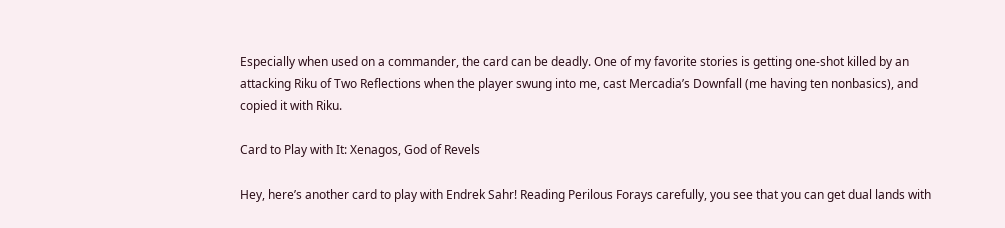Especially when used on a commander, the card can be deadly. One of my favorite stories is getting one-shot killed by an attacking Riku of Two Reflections when the player swung into me, cast Mercadia’s Downfall (me having ten nonbasics), and copied it with Riku.

Card to Play with It: Xenagos, God of Revels

Hey, here’s another card to play with Endrek Sahr! Reading Perilous Forays carefully, you see that you can get dual lands with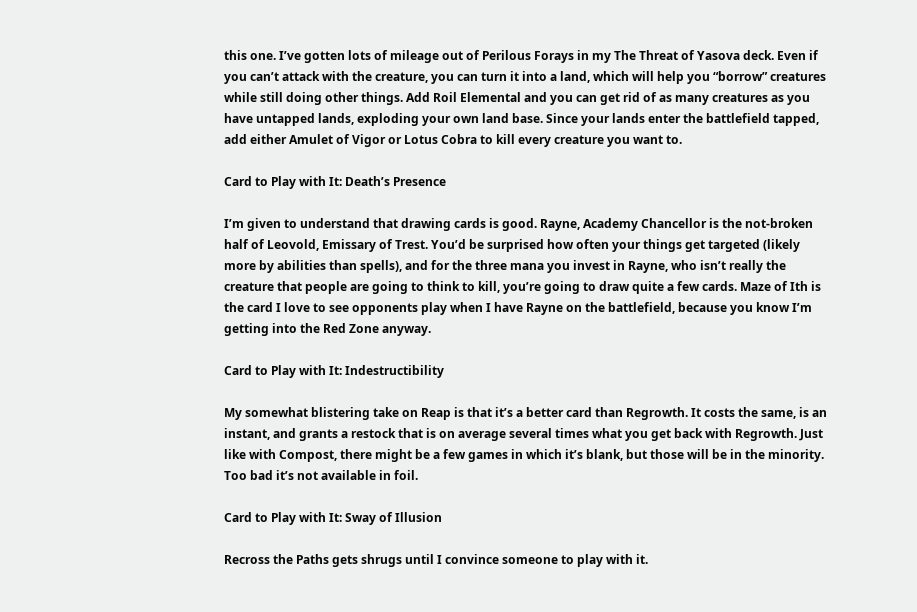this one. I’ve gotten lots of mileage out of Perilous Forays in my The Threat of Yasova deck. Even if you can’t attack with the creature, you can turn it into a land, which will help you “borrow” creatures while still doing other things. Add Roil Elemental and you can get rid of as many creatures as you have untapped lands, exploding your own land base. Since your lands enter the battlefield tapped, add either Amulet of Vigor or Lotus Cobra to kill every creature you want to.

Card to Play with It: Death’s Presence

I’m given to understand that drawing cards is good. Rayne, Academy Chancellor is the not-broken half of Leovold, Emissary of Trest. You’d be surprised how often your things get targeted (likely more by abilities than spells), and for the three mana you invest in Rayne, who isn’t really the creature that people are going to think to kill, you’re going to draw quite a few cards. Maze of Ith is the card I love to see opponents play when I have Rayne on the battlefield, because you know I’m getting into the Red Zone anyway.

Card to Play with It: Indestructibility

My somewhat blistering take on Reap is that it’s a better card than Regrowth. It costs the same, is an instant, and grants a restock that is on average several times what you get back with Regrowth. Just like with Compost, there might be a few games in which it’s blank, but those will be in the minority. Too bad it’s not available in foil.

Card to Play with It: Sway of Illusion

Recross the Paths gets shrugs until I convince someone to play with it.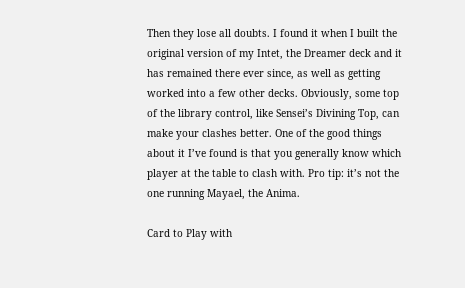Then they lose all doubts. I found it when I built the original version of my Intet, the Dreamer deck and it has remained there ever since, as well as getting worked into a few other decks. Obviously, some top of the library control, like Sensei’s Divining Top, can make your clashes better. One of the good things about it I’ve found is that you generally know which player at the table to clash with. Pro tip: it’s not the one running Mayael, the Anima.

Card to Play with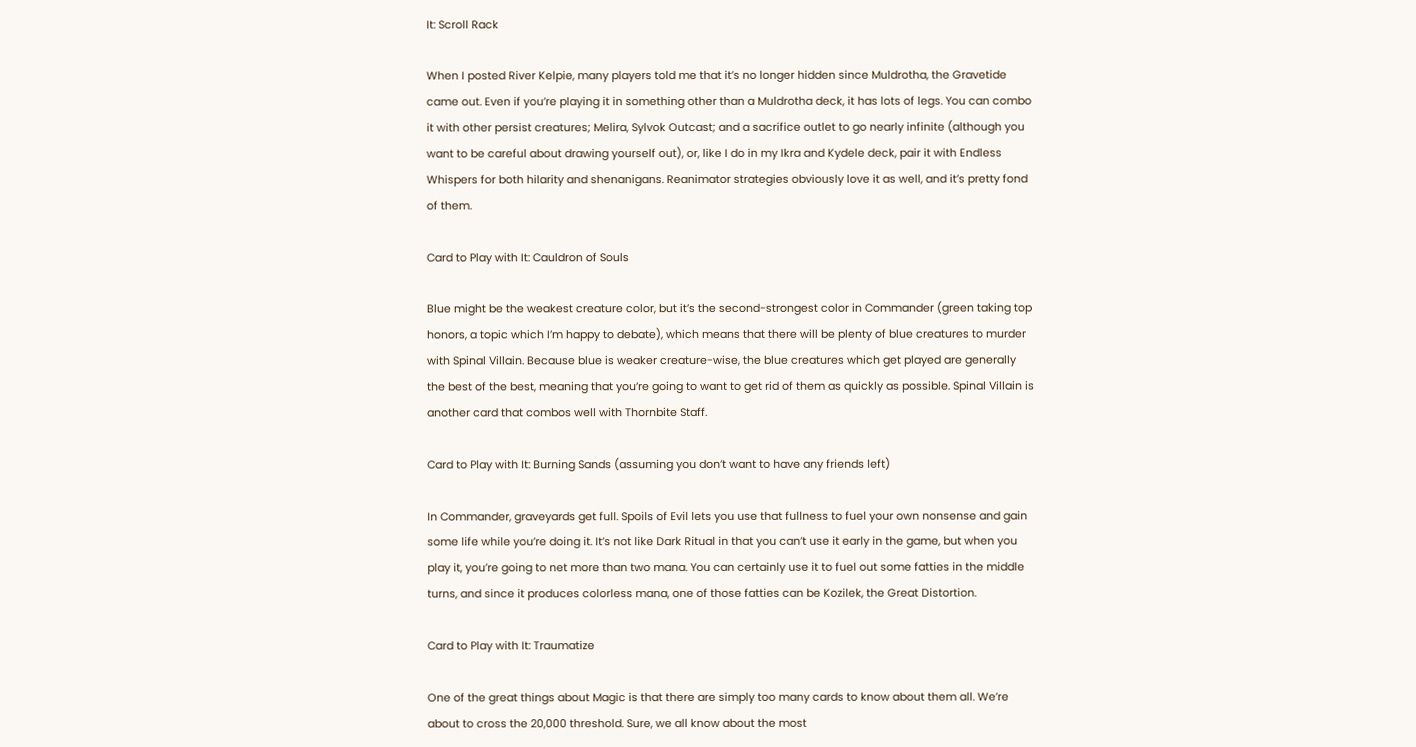It: Scroll Rack

When I posted River Kelpie, many players told me that it’s no longer hidden since Muldrotha, the Gravetide came out. Even if you’re playing it in something other than a Muldrotha deck, it has lots of legs. You can combo it with other persist creatures; Melira, Sylvok Outcast; and a sacrifice outlet to go nearly infinite (although you want to be careful about drawing yourself out), or, like I do in my Ikra and Kydele deck, pair it with Endless Whispers for both hilarity and shenanigans. Reanimator strategies obviously love it as well, and it’s pretty fond of them.

Card to Play with It: Cauldron of Souls

Blue might be the weakest creature color, but it’s the second-strongest color in Commander (green taking top honors, a topic which I’m happy to debate), which means that there will be plenty of blue creatures to murder with Spinal Villain. Because blue is weaker creature-wise, the blue creatures which get played are generally the best of the best, meaning that you’re going to want to get rid of them as quickly as possible. Spinal Villain is another card that combos well with Thornbite Staff.

Card to Play with It: Burning Sands (assuming you don’t want to have any friends left)

In Commander, graveyards get full. Spoils of Evil lets you use that fullness to fuel your own nonsense and gain some life while you’re doing it. It’s not like Dark Ritual in that you can’t use it early in the game, but when you play it, you’re going to net more than two mana. You can certainly use it to fuel out some fatties in the middle turns, and since it produces colorless mana, one of those fatties can be Kozilek, the Great Distortion.

Card to Play with It: Traumatize

One of the great things about Magic is that there are simply too many cards to know about them all. We’re about to cross the 20,000 threshold. Sure, we all know about the most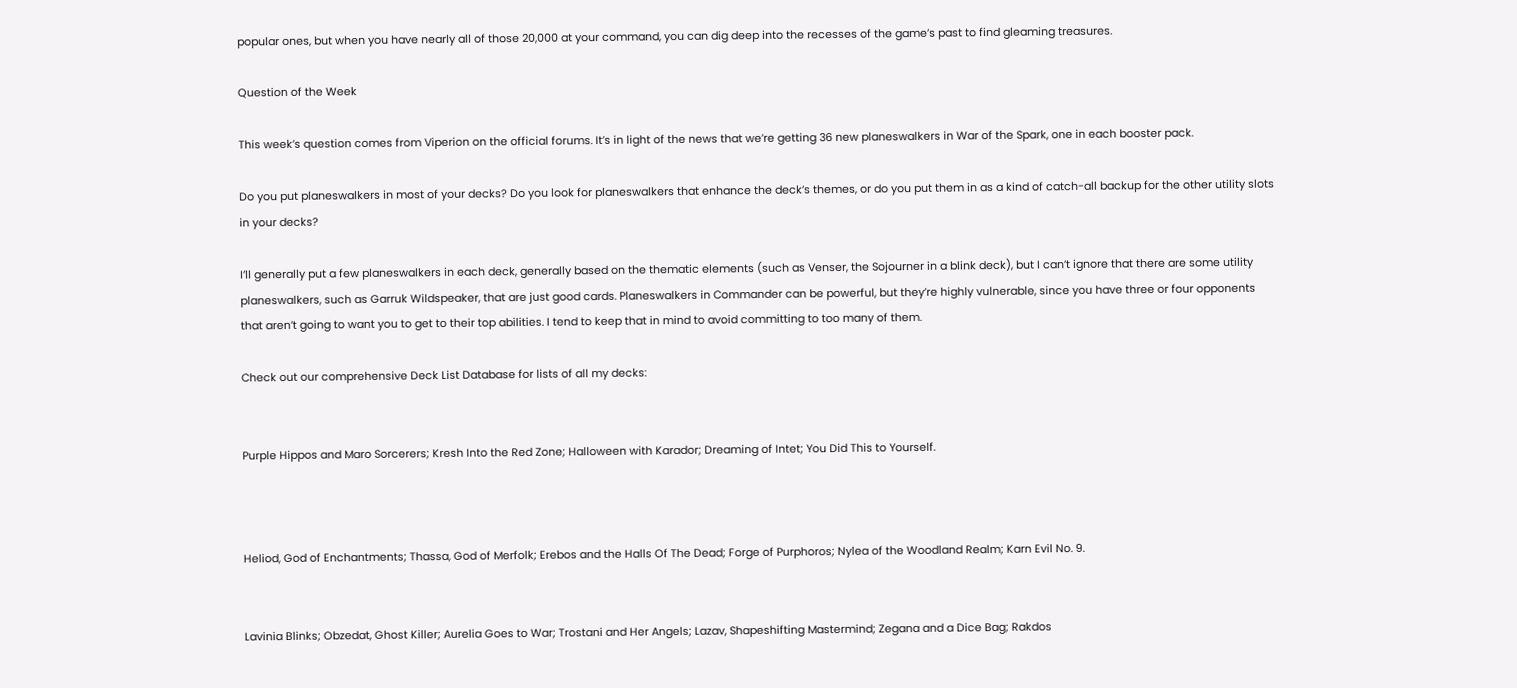popular ones, but when you have nearly all of those 20,000 at your command, you can dig deep into the recesses of the game’s past to find gleaming treasures.

Question of the Week

This week’s question comes from Viperion on the official forums. It’s in light of the news that we’re getting 36 new planeswalkers in War of the Spark, one in each booster pack.

Do you put planeswalkers in most of your decks? Do you look for planeswalkers that enhance the deck’s themes, or do you put them in as a kind of catch-all backup for the other utility slots in your decks?

I’ll generally put a few planeswalkers in each deck, generally based on the thematic elements (such as Venser, the Sojourner in a blink deck), but I can’t ignore that there are some utility planeswalkers, such as Garruk Wildspeaker, that are just good cards. Planeswalkers in Commander can be powerful, but they’re highly vulnerable, since you have three or four opponents that aren’t going to want you to get to their top abilities. I tend to keep that in mind to avoid committing to too many of them.

Check out our comprehensive Deck List Database for lists of all my decks:


Purple Hippos and Maro Sorcerers; Kresh Into the Red Zone; Halloween with Karador; Dreaming of Intet; You Did This to Yourself.



Heliod, God of Enchantments; Thassa, God of Merfolk; Erebos and the Halls Of The Dead; Forge of Purphoros; Nylea of the Woodland Realm; Karn Evil No. 9.


Lavinia Blinks; Obzedat, Ghost Killer; Aurelia Goes to War; Trostani and Her Angels; Lazav, Shapeshifting Mastermind; Zegana and a Dice Bag; Rakdos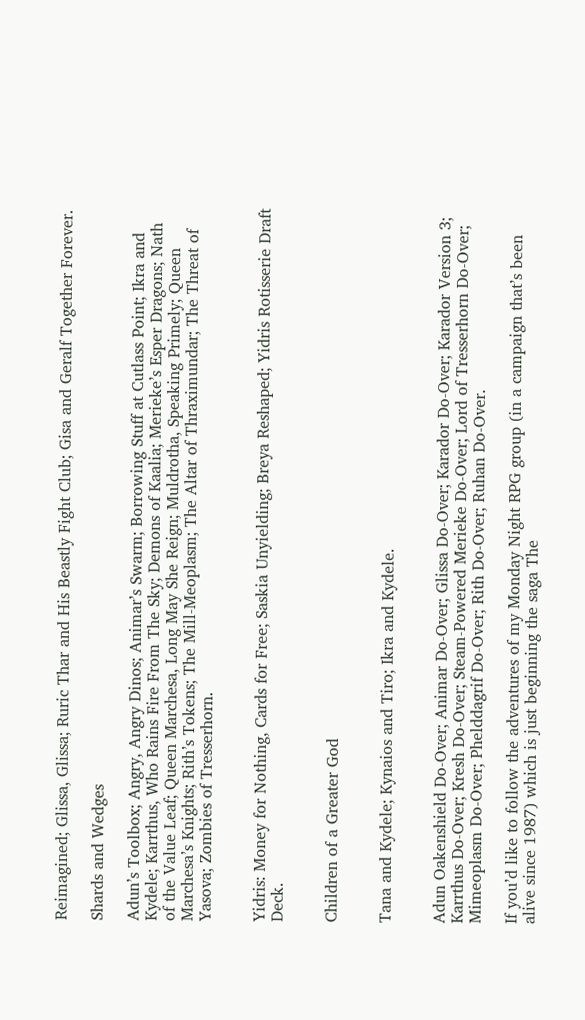Reimagined; Glissa, Glissa; Ruric Thar and His Beastly Fight Club; Gisa and Geralf Together Forever.

Shards and Wedges

Adun’s Toolbox; Angry, Angry Dinos; Animar’s Swarm; Borrowing Stuff at Cutlass Point; Ikra and Kydele; Karrthus, Who Rains Fire From The Sky; Demons of Kaalia; Merieke’s Esper Dragons; Nath of the Value Leaf; Queen Marchesa, Long May She Reign; Muldrotha, Speaking Primely; Queen Marchesa’s Knights; Rith’s Tokens; The Mill-Meoplasm; The Altar of Thraximundar; The Threat of Yasova; Zombies of Tresserhorn.


Yidris: Money for Nothing, Cards for Free; Saskia Unyielding; Breya Reshaped; Yidris Rotisserie Draft Deck.


Children of a Greater God


Tana and Kydele; Kynaios and Tiro; Ikra and Kydele.


Adun Oakenshield Do-Over; Animar Do-Over; Glissa Do-Over; Karador Do-Over; Karador Version 3; Karrthus Do-Over; Kresh Do-Over; Steam-Powered Merieke Do-Over; Lord of Tresserhorn Do-Over; Mimeoplasm Do-Over; Phelddagrif Do-Over; Rith Do-Over; Ruhan Do-Over.

If you’d like to follow the adventures of my Monday Night RPG group (in a campaign that’s been alive since 1987) which is just beginning the saga The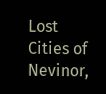Lost Cities of Nevinor,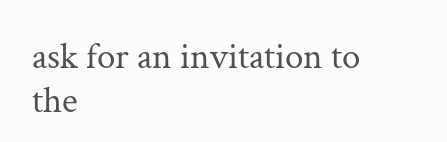ask for an invitation to the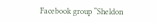Facebook group “Sheldon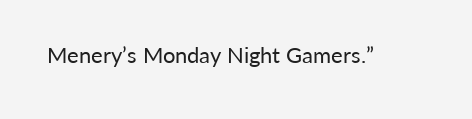Menery’s Monday Night Gamers.”